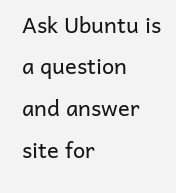Ask Ubuntu is a question and answer site for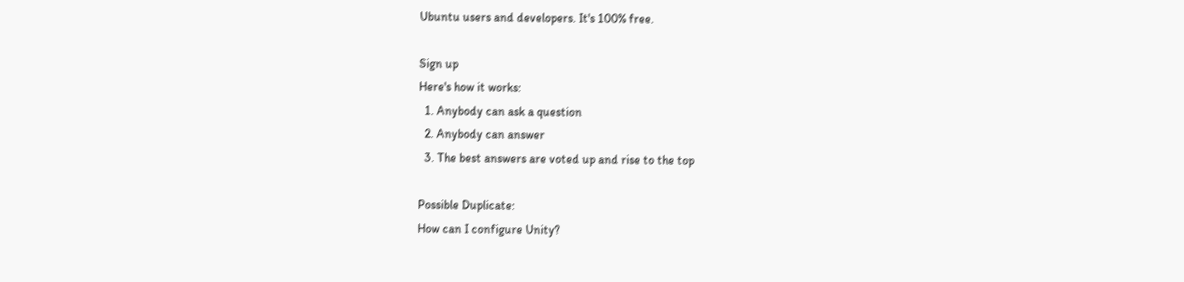Ubuntu users and developers. It's 100% free.

Sign up
Here's how it works:
  1. Anybody can ask a question
  2. Anybody can answer
  3. The best answers are voted up and rise to the top

Possible Duplicate:
How can I configure Unity?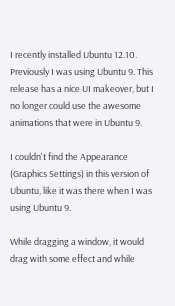I recently installed Ubuntu 12.10. Previously I was using Ubuntu 9. This release has a nice UI makeover, but I no longer could use the awesome animations that were in Ubuntu 9.

I couldn't find the Appearance (Graphics Settings) in this version of Ubuntu, like it was there when I was using Ubuntu 9.

While dragging a window, it would drag with some effect and while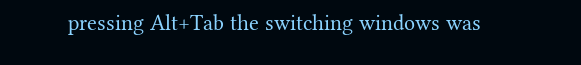pressing Alt+Tab the switching windows was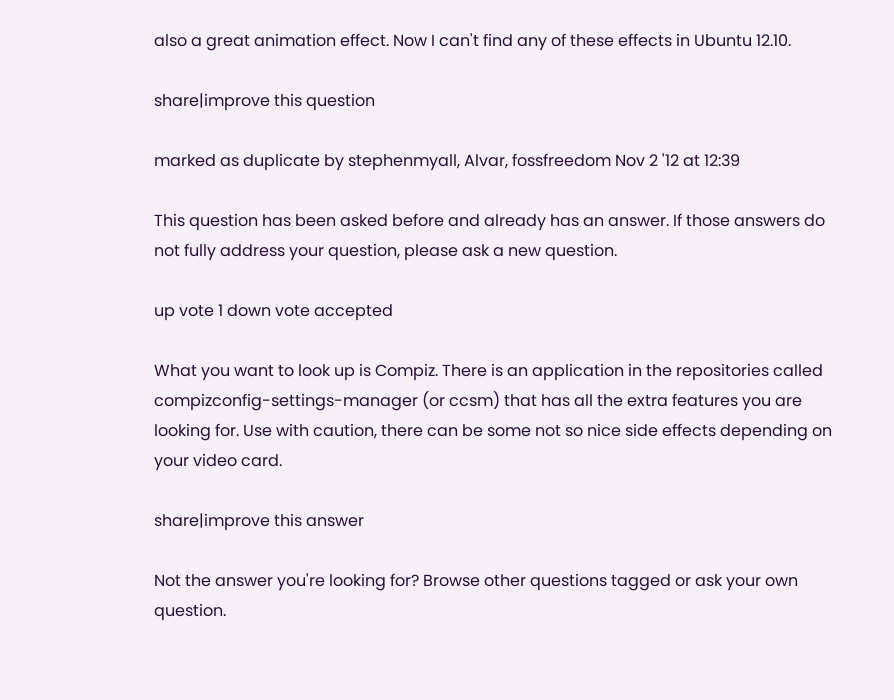also a great animation effect. Now I can't find any of these effects in Ubuntu 12.10.

share|improve this question

marked as duplicate by stephenmyall, Alvar, fossfreedom Nov 2 '12 at 12:39

This question has been asked before and already has an answer. If those answers do not fully address your question, please ask a new question.

up vote 1 down vote accepted

What you want to look up is Compiz. There is an application in the repositories called compizconfig-settings-manager (or ccsm) that has all the extra features you are looking for. Use with caution, there can be some not so nice side effects depending on your video card.

share|improve this answer

Not the answer you're looking for? Browse other questions tagged or ask your own question.